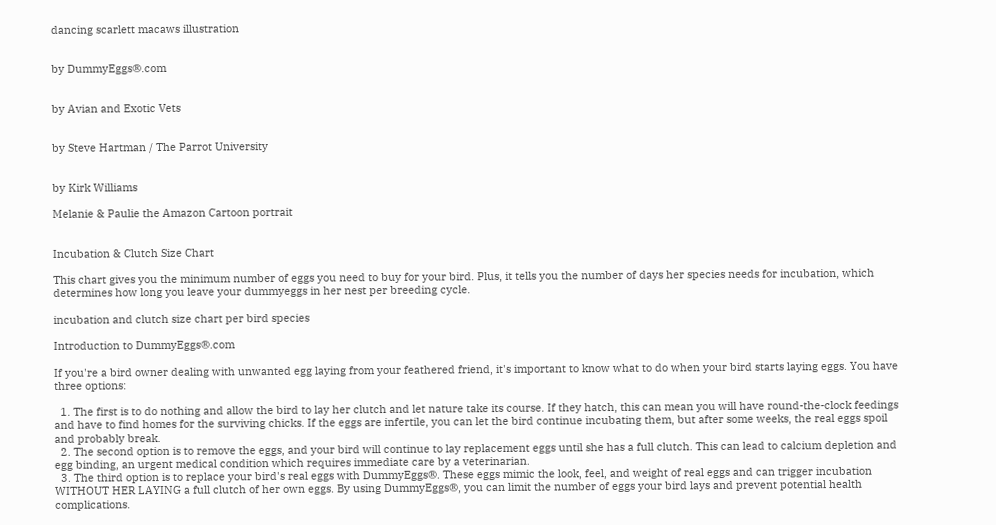dancing scarlett macaws illustration


by DummyEggs®.com


by Avian and Exotic Vets


by Steve Hartman / The Parrot University


by Kirk Williams

Melanie & Paulie the Amazon Cartoon portrait


Incubation & Clutch Size Chart

This chart gives you the minimum number of eggs you need to buy for your bird. Plus, it tells you the number of days her species needs for incubation, which determines how long you leave your dummyeggs in her nest per breeding cycle.

incubation and clutch size chart per bird species

Introduction to DummyEggs®.com

If you're a bird owner dealing with unwanted egg laying from your feathered friend, it's important to know what to do when your bird starts laying eggs. You have three options:

  1. The first is to do nothing and allow the bird to lay her clutch and let nature take its course. If they hatch, this can mean you will have round-the-clock feedings and have to find homes for the surviving chicks. If the eggs are infertile, you can let the bird continue incubating them, but after some weeks, the real eggs spoil and probably break.
  2. The second option is to remove the eggs, and your bird will continue to lay replacement eggs until she has a full clutch. This can lead to calcium depletion and egg binding, an urgent medical condition which requires immediate care by a veterinarian.
  3. The third option is to replace your bird's real eggs with DummyEggs®. These eggs mimic the look, feel, and weight of real eggs and can trigger incubation WITHOUT HER LAYING a full clutch of her own eggs. By using DummyEggs®, you can limit the number of eggs your bird lays and prevent potential health complications.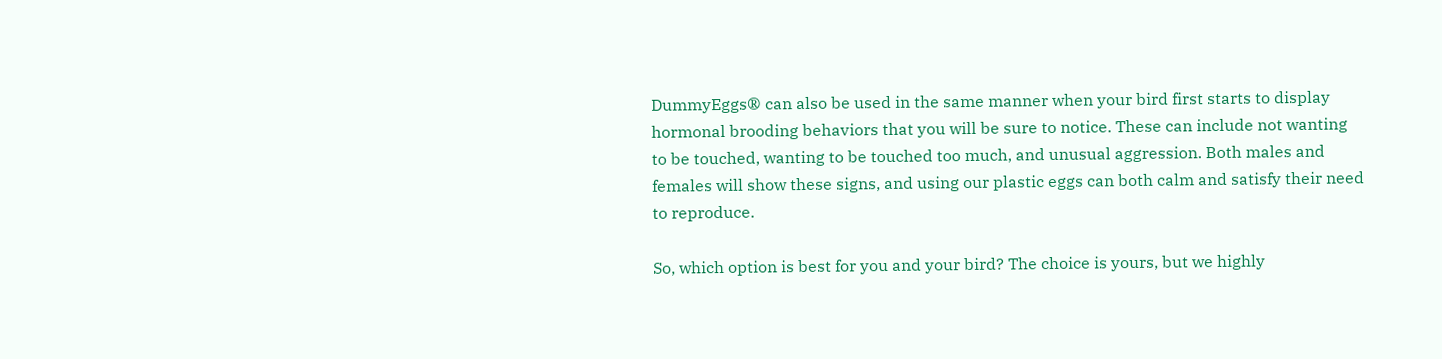DummyEggs® can also be used in the same manner when your bird first starts to display hormonal brooding behaviors that you will be sure to notice. These can include not wanting to be touched, wanting to be touched too much, and unusual aggression. Both males and females will show these signs, and using our plastic eggs can both calm and satisfy their need to reproduce.

So, which option is best for you and your bird? The choice is yours, but we highly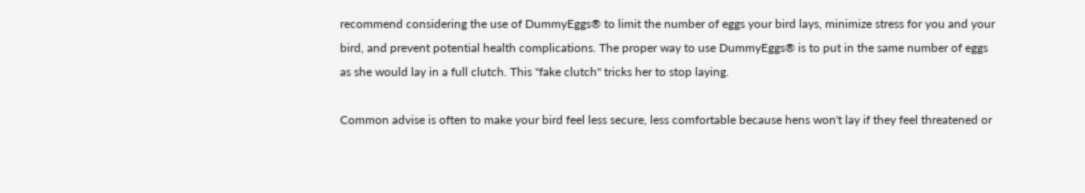recommend considering the use of DummyEggs® to limit the number of eggs your bird lays, minimize stress for you and your bird, and prevent potential health complications. The proper way to use DummyEggs® is to put in the same number of eggs as she would lay in a full clutch. This "fake clutch" tricks her to stop laying.

Common advise is often to make your bird feel less secure, less comfortable because hens won't lay if they feel threatened or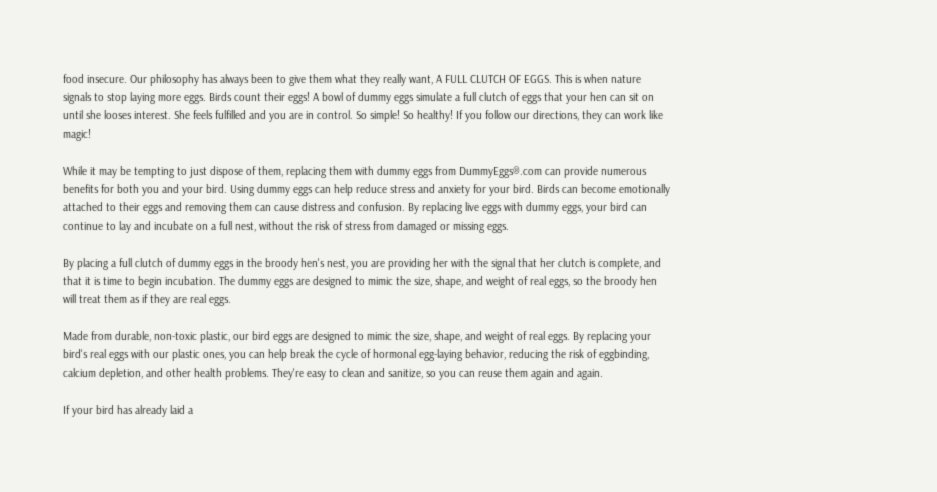food insecure. Our philosophy has always been to give them what they really want, A FULL CLUTCH OF EGGS. This is when nature signals to stop laying more eggs. Birds count their eggs! A bowl of dummy eggs simulate a full clutch of eggs that your hen can sit on until she looses interest. She feels fulfilled and you are in control. So simple! So healthy! If you follow our directions, they can work like magic!

While it may be tempting to just dispose of them, replacing them with dummy eggs from DummyEggs®.com can provide numerous benefits for both you and your bird. Using dummy eggs can help reduce stress and anxiety for your bird. Birds can become emotionally attached to their eggs and removing them can cause distress and confusion. By replacing live eggs with dummy eggs, your bird can continue to lay and incubate on a full nest, without the risk of stress from damaged or missing eggs.

By placing a full clutch of dummy eggs in the broody hen's nest, you are providing her with the signal that her clutch is complete, and that it is time to begin incubation. The dummy eggs are designed to mimic the size, shape, and weight of real eggs, so the broody hen will treat them as if they are real eggs.

Made from durable, non-toxic plastic, our bird eggs are designed to mimic the size, shape, and weight of real eggs. By replacing your bird's real eggs with our plastic ones, you can help break the cycle of hormonal egg-laying behavior, reducing the risk of eggbinding, calcium depletion, and other health problems. They're easy to clean and sanitize, so you can reuse them again and again.

If your bird has already laid a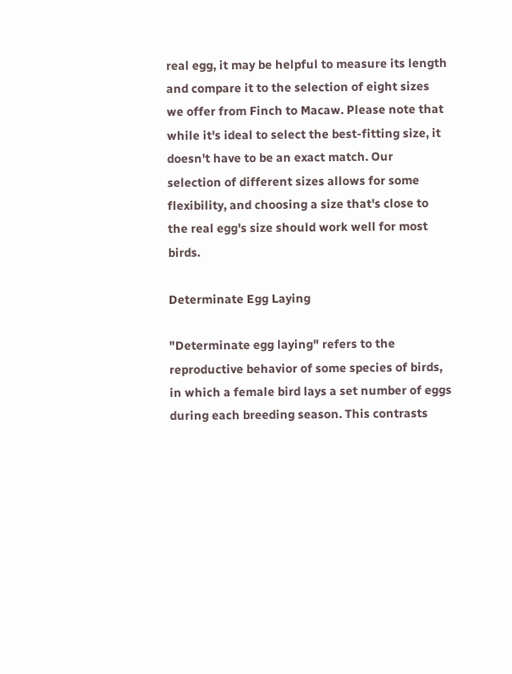real egg, it may be helpful to measure its length and compare it to the selection of eight sizes we offer from Finch to Macaw. Please note that while it's ideal to select the best-fitting size, it doesn't have to be an exact match. Our selection of different sizes allows for some flexibility, and choosing a size that's close to the real egg's size should work well for most birds.

Determinate Egg Laying

"Determinate egg laying" refers to the reproductive behavior of some species of birds, in which a female bird lays a set number of eggs during each breeding season. This contrasts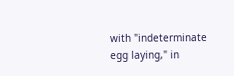with "indeterminate egg laying," in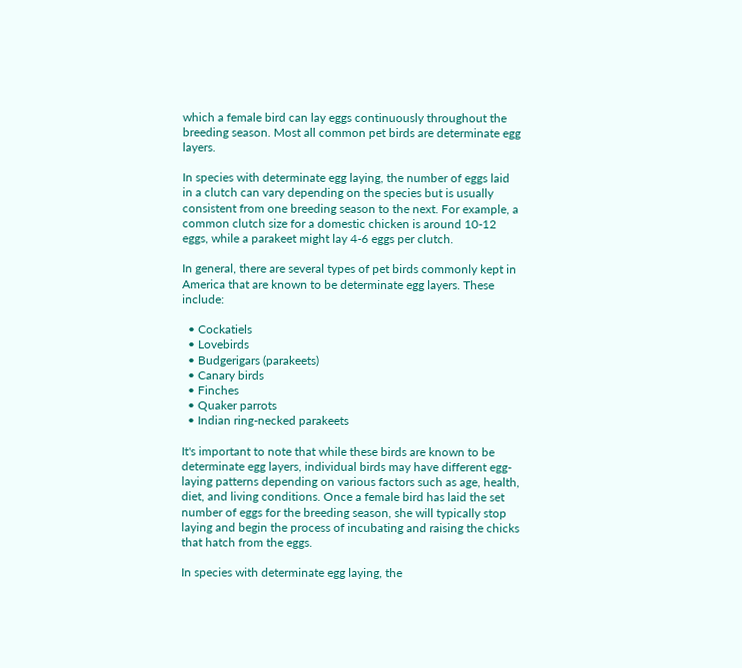which a female bird can lay eggs continuously throughout the breeding season. Most all common pet birds are determinate egg layers.

In species with determinate egg laying, the number of eggs laid in a clutch can vary depending on the species but is usually consistent from one breeding season to the next. For example, a common clutch size for a domestic chicken is around 10-12 eggs, while a parakeet might lay 4-6 eggs per clutch.

In general, there are several types of pet birds commonly kept in America that are known to be determinate egg layers. These include:

  • Cockatiels
  • Lovebirds
  • Budgerigars (parakeets)
  • Canary birds
  • Finches
  • Quaker parrots
  • Indian ring-necked parakeets

It's important to note that while these birds are known to be determinate egg layers, individual birds may have different egg-laying patterns depending on various factors such as age, health, diet, and living conditions. Once a female bird has laid the set number of eggs for the breeding season, she will typically stop laying and begin the process of incubating and raising the chicks that hatch from the eggs.

In species with determinate egg laying, the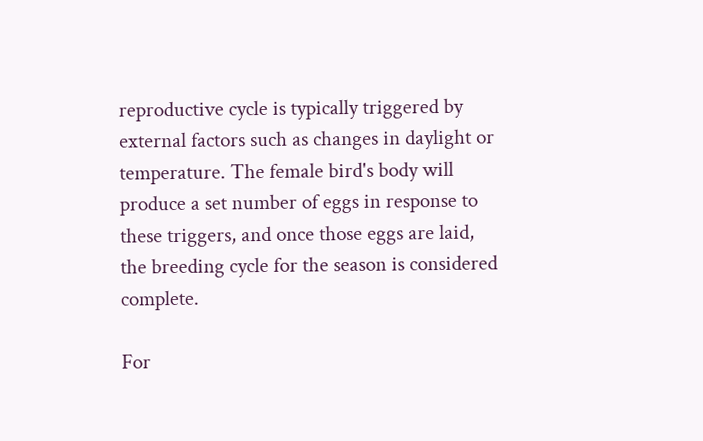reproductive cycle is typically triggered by external factors such as changes in daylight or temperature. The female bird's body will produce a set number of eggs in response to these triggers, and once those eggs are laid, the breeding cycle for the season is considered complete.

For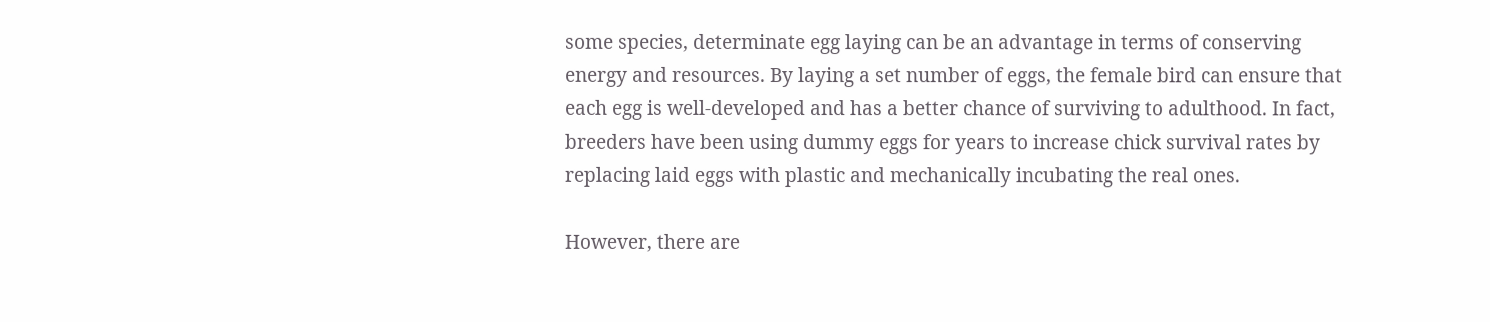some species, determinate egg laying can be an advantage in terms of conserving energy and resources. By laying a set number of eggs, the female bird can ensure that each egg is well-developed and has a better chance of surviving to adulthood. In fact, breeders have been using dummy eggs for years to increase chick survival rates by replacing laid eggs with plastic and mechanically incubating the real ones.

However, there are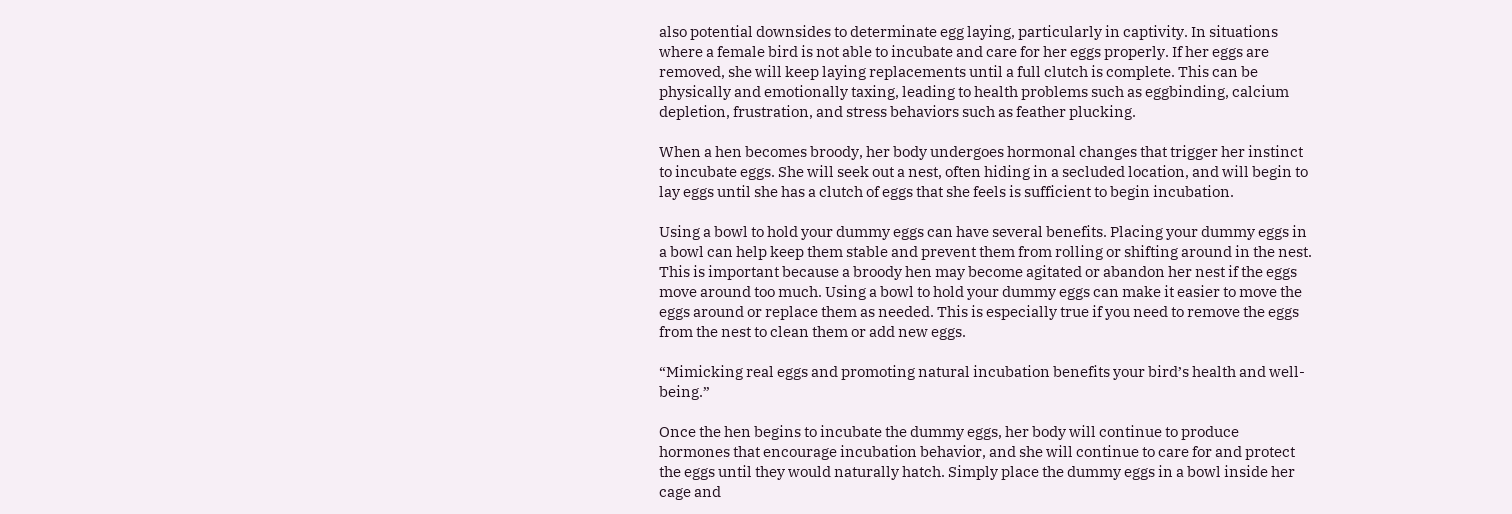also potential downsides to determinate egg laying, particularly in captivity. In situations where a female bird is not able to incubate and care for her eggs properly. If her eggs are removed, she will keep laying replacements until a full clutch is complete. This can be physically and emotionally taxing, leading to health problems such as eggbinding, calcium depletion, frustration, and stress behaviors such as feather plucking.

When a hen becomes broody, her body undergoes hormonal changes that trigger her instinct to incubate eggs. She will seek out a nest, often hiding in a secluded location, and will begin to lay eggs until she has a clutch of eggs that she feels is sufficient to begin incubation.

Using a bowl to hold your dummy eggs can have several benefits. Placing your dummy eggs in a bowl can help keep them stable and prevent them from rolling or shifting around in the nest. This is important because a broody hen may become agitated or abandon her nest if the eggs move around too much. Using a bowl to hold your dummy eggs can make it easier to move the eggs around or replace them as needed. This is especially true if you need to remove the eggs from the nest to clean them or add new eggs.

“Mimicking real eggs and promoting natural incubation benefits your bird’s health and well-being.”

Once the hen begins to incubate the dummy eggs, her body will continue to produce hormones that encourage incubation behavior, and she will continue to care for and protect the eggs until they would naturally hatch. Simply place the dummy eggs in a bowl inside her cage and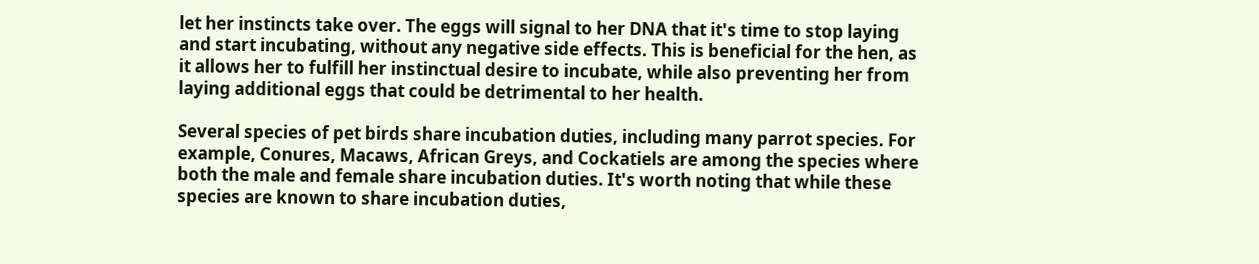let her instincts take over. The eggs will signal to her DNA that it's time to stop laying and start incubating, without any negative side effects. This is beneficial for the hen, as it allows her to fulfill her instinctual desire to incubate, while also preventing her from laying additional eggs that could be detrimental to her health.

Several species of pet birds share incubation duties, including many parrot species. For example, Conures, Macaws, African Greys, and Cockatiels are among the species where both the male and female share incubation duties. It's worth noting that while these species are known to share incubation duties,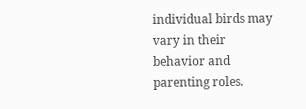individual birds may vary in their behavior and parenting roles.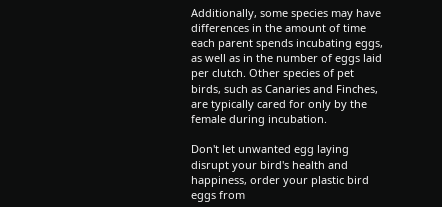Additionally, some species may have differences in the amount of time each parent spends incubating eggs, as well as in the number of eggs laid per clutch. Other species of pet birds, such as Canaries and Finches, are typically cared for only by the female during incubation.

Don't let unwanted egg laying disrupt your bird's health and happiness, order your plastic bird eggs from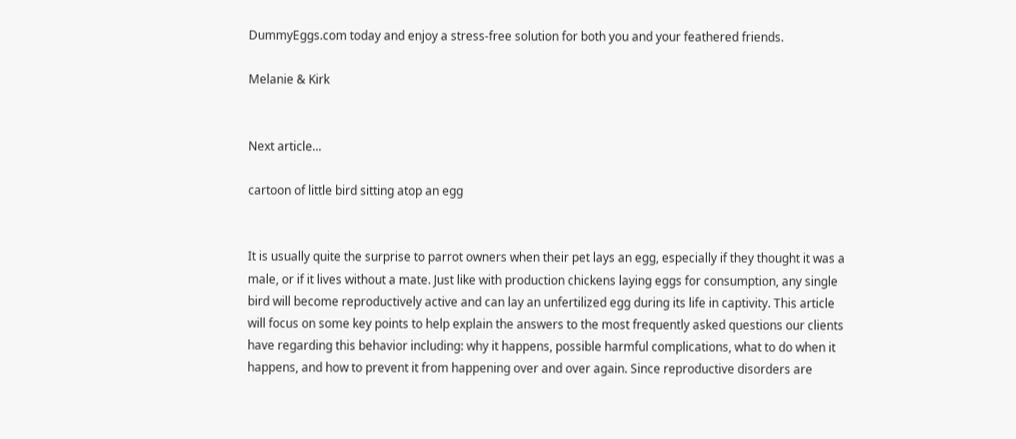DummyEggs.com today and enjoy a stress-free solution for both you and your feathered friends.

Melanie & Kirk


Next article...

cartoon of little bird sitting atop an egg


It is usually quite the surprise to parrot owners when their pet lays an egg, especially if they thought it was a male, or if it lives without a mate. Just like with production chickens laying eggs for consumption, any single bird will become reproductively active and can lay an unfertilized egg during its life in captivity. This article will focus on some key points to help explain the answers to the most frequently asked questions our clients have regarding this behavior including: why it happens, possible harmful complications, what to do when it happens, and how to prevent it from happening over and over again. Since reproductive disorders are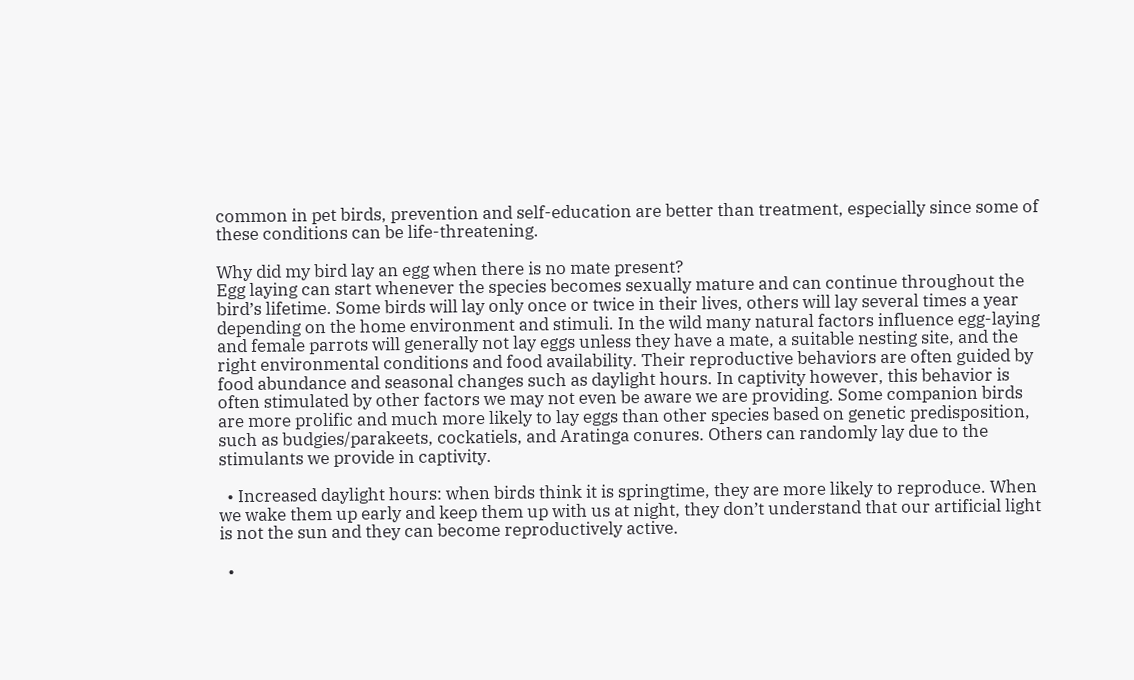common in pet birds, prevention and self-education are better than treatment, especially since some of these conditions can be life-threatening.

Why did my bird lay an egg when there is no mate present?
Egg laying can start whenever the species becomes sexually mature and can continue throughout the bird’s lifetime. Some birds will lay only once or twice in their lives, others will lay several times a year depending on the home environment and stimuli. In the wild many natural factors influence egg-laying and female parrots will generally not lay eggs unless they have a mate, a suitable nesting site, and the right environmental conditions and food availability. Their reproductive behaviors are often guided by food abundance and seasonal changes such as daylight hours. In captivity however, this behavior is often stimulated by other factors we may not even be aware we are providing. Some companion birds are more prolific and much more likely to lay eggs than other species based on genetic predisposition, such as budgies/parakeets, cockatiels, and Aratinga conures. Others can randomly lay due to the stimulants we provide in captivity.

  • Increased daylight hours: when birds think it is springtime, they are more likely to reproduce. When we wake them up early and keep them up with us at night, they don’t understand that our artificial light is not the sun and they can become reproductively active.

  •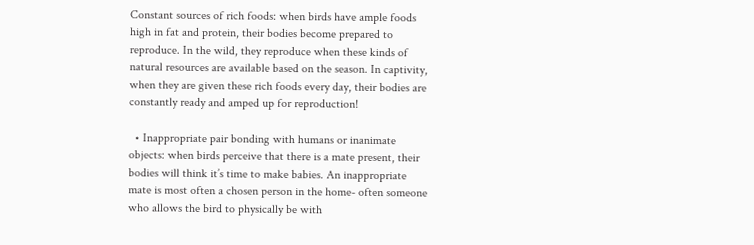Constant sources of rich foods: when birds have ample foods high in fat and protein, their bodies become prepared to reproduce. In the wild, they reproduce when these kinds of natural resources are available based on the season. In captivity, when they are given these rich foods every day, their bodies are constantly ready and amped up for reproduction!

  • Inappropriate pair bonding with humans or inanimate objects: when birds perceive that there is a mate present, their bodies will think it’s time to make babies. An inappropriate mate is most often a chosen person in the home- often someone who allows the bird to physically be with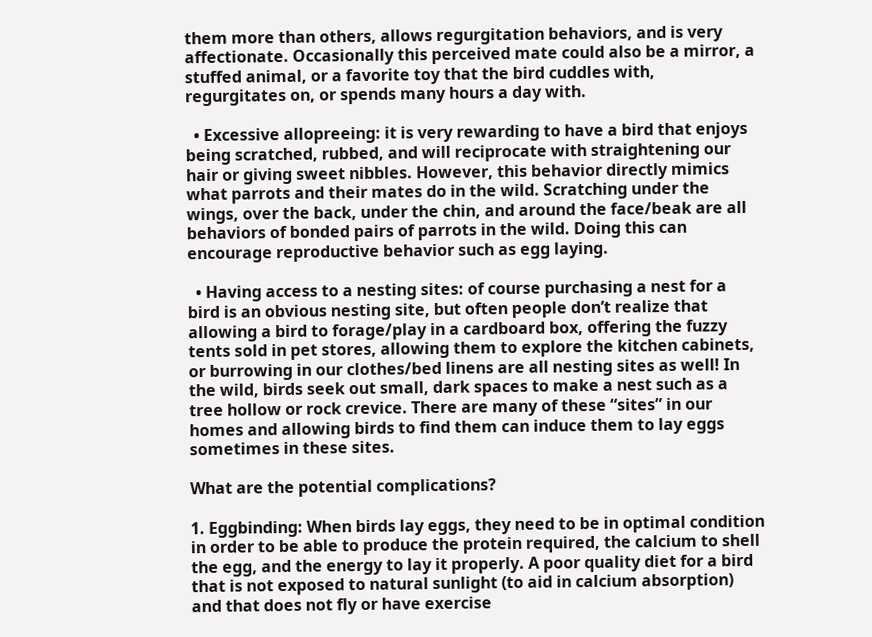them more than others, allows regurgitation behaviors, and is very affectionate. Occasionally this perceived mate could also be a mirror, a stuffed animal, or a favorite toy that the bird cuddles with, regurgitates on, or spends many hours a day with.

  • Excessive allopreeing: it is very rewarding to have a bird that enjoys being scratched, rubbed, and will reciprocate with straightening our hair or giving sweet nibbles. However, this behavior directly mimics what parrots and their mates do in the wild. Scratching under the wings, over the back, under the chin, and around the face/beak are all behaviors of bonded pairs of parrots in the wild. Doing this can encourage reproductive behavior such as egg laying.

  • Having access to a nesting sites: of course purchasing a nest for a bird is an obvious nesting site, but often people don’t realize that allowing a bird to forage/play in a cardboard box, offering the fuzzy tents sold in pet stores, allowing them to explore the kitchen cabinets, or burrowing in our clothes/bed linens are all nesting sites as well! In the wild, birds seek out small, dark spaces to make a nest such as a tree hollow or rock crevice. There are many of these “sites” in our homes and allowing birds to find them can induce them to lay eggs sometimes in these sites.

What are the potential complications?

1. Eggbinding: When birds lay eggs, they need to be in optimal condition in order to be able to produce the protein required, the calcium to shell the egg, and the energy to lay it properly. A poor quality diet for a bird that is not exposed to natural sunlight (to aid in calcium absorption) and that does not fly or have exercise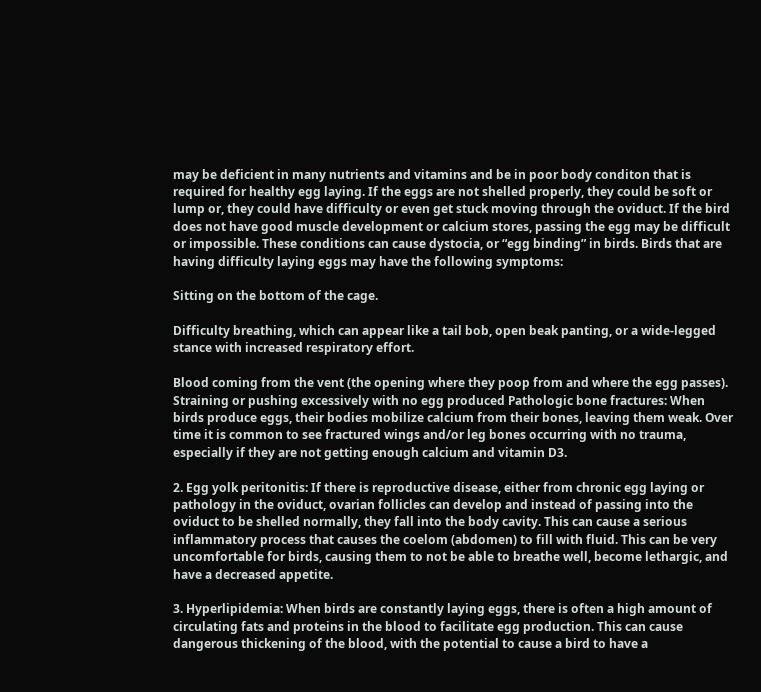may be deficient in many nutrients and vitamins and be in poor body conditon that is required for healthy egg laying. If the eggs are not shelled properly, they could be soft or lump or, they could have difficulty or even get stuck moving through the oviduct. If the bird does not have good muscle development or calcium stores, passing the egg may be difficult or impossible. These conditions can cause dystocia, or “egg binding” in birds. Birds that are having difficulty laying eggs may have the following symptoms:

Sitting on the bottom of the cage.

Difficulty breathing, which can appear like a tail bob, open beak panting, or a wide-legged stance with increased respiratory effort.

Blood coming from the vent (the opening where they poop from and where the egg passes). Straining or pushing excessively with no egg produced Pathologic bone fractures: When birds produce eggs, their bodies mobilize calcium from their bones, leaving them weak. Over time it is common to see fractured wings and/or leg bones occurring with no trauma, especially if they are not getting enough calcium and vitamin D3.

2. Egg yolk peritonitis: If there is reproductive disease, either from chronic egg laying or pathology in the oviduct, ovarian follicles can develop and instead of passing into the oviduct to be shelled normally, they fall into the body cavity. This can cause a serious inflammatory process that causes the coelom (abdomen) to fill with fluid. This can be very uncomfortable for birds, causing them to not be able to breathe well, become lethargic, and have a decreased appetite.

3. Hyperlipidemia: When birds are constantly laying eggs, there is often a high amount of circulating fats and proteins in the blood to facilitate egg production. This can cause dangerous thickening of the blood, with the potential to cause a bird to have a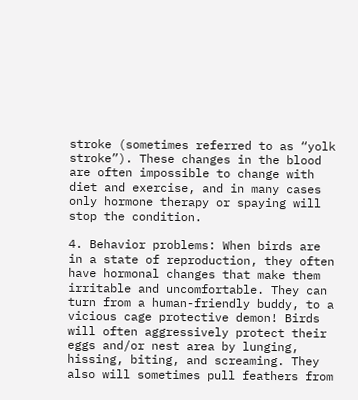stroke (sometimes referred to as “yolk stroke”). These changes in the blood are often impossible to change with diet and exercise, and in many cases only hormone therapy or spaying will stop the condition.

4. Behavior problems: When birds are in a state of reproduction, they often have hormonal changes that make them irritable and uncomfortable. They can turn from a human-friendly buddy, to a vicious cage protective demon! Birds will often aggressively protect their eggs and/or nest area by lunging, hissing, biting, and screaming. They also will sometimes pull feathers from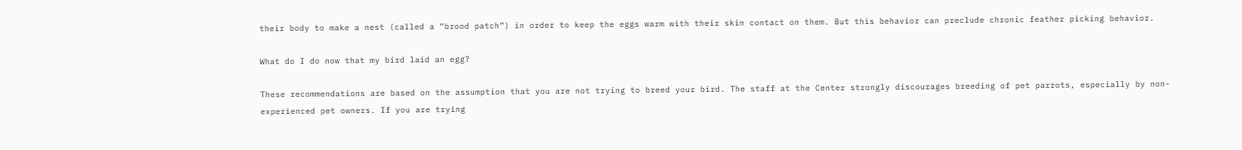their body to make a nest (called a “brood patch”) in order to keep the eggs warm with their skin contact on them. But this behavior can preclude chronic feather picking behavior.

What do I do now that my bird laid an egg?

These recommendations are based on the assumption that you are not trying to breed your bird. The staff at the Center strongly discourages breeding of pet parrots, especially by non-experienced pet owners. If you are trying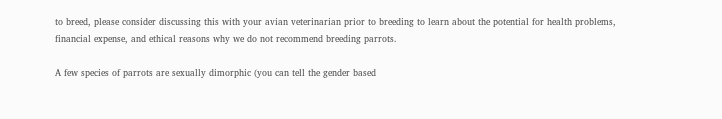to breed, please consider discussing this with your avian veterinarian prior to breeding to learn about the potential for health problems, financial expense, and ethical reasons why we do not recommend breeding parrots.

A few species of parrots are sexually dimorphic (you can tell the gender based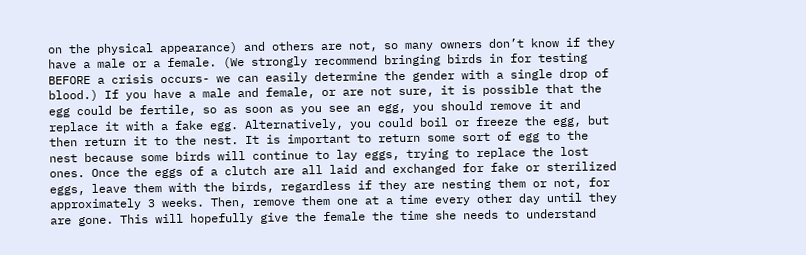on the physical appearance) and others are not, so many owners don’t know if they have a male or a female. (We strongly recommend bringing birds in for testing BEFORE a crisis occurs- we can easily determine the gender with a single drop of blood.) If you have a male and female, or are not sure, it is possible that the egg could be fertile, so as soon as you see an egg, you should remove it and replace it with a fake egg. Alternatively, you could boil or freeze the egg, but then return it to the nest. It is important to return some sort of egg to the nest because some birds will continue to lay eggs, trying to replace the lost ones. Once the eggs of a clutch are all laid and exchanged for fake or sterilized eggs, leave them with the birds, regardless if they are nesting them or not, for approximately 3 weeks. Then, remove them one at a time every other day until they are gone. This will hopefully give the female the time she needs to understand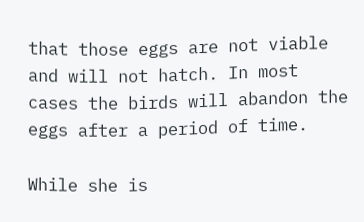that those eggs are not viable and will not hatch. In most cases the birds will abandon the eggs after a period of time.

While she is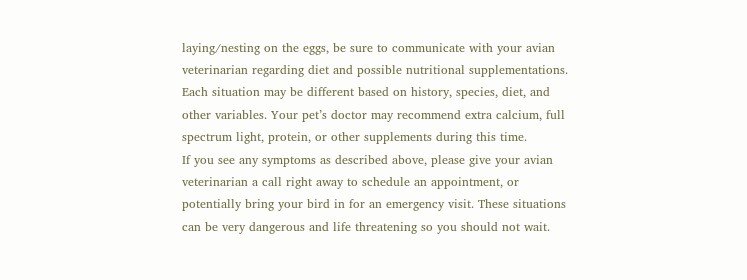laying/nesting on the eggs, be sure to communicate with your avian veterinarian regarding diet and possible nutritional supplementations. Each situation may be different based on history, species, diet, and other variables. Your pet’s doctor may recommend extra calcium, full spectrum light, protein, or other supplements during this time.
If you see any symptoms as described above, please give your avian veterinarian a call right away to schedule an appointment, or potentially bring your bird in for an emergency visit. These situations can be very dangerous and life threatening so you should not wait.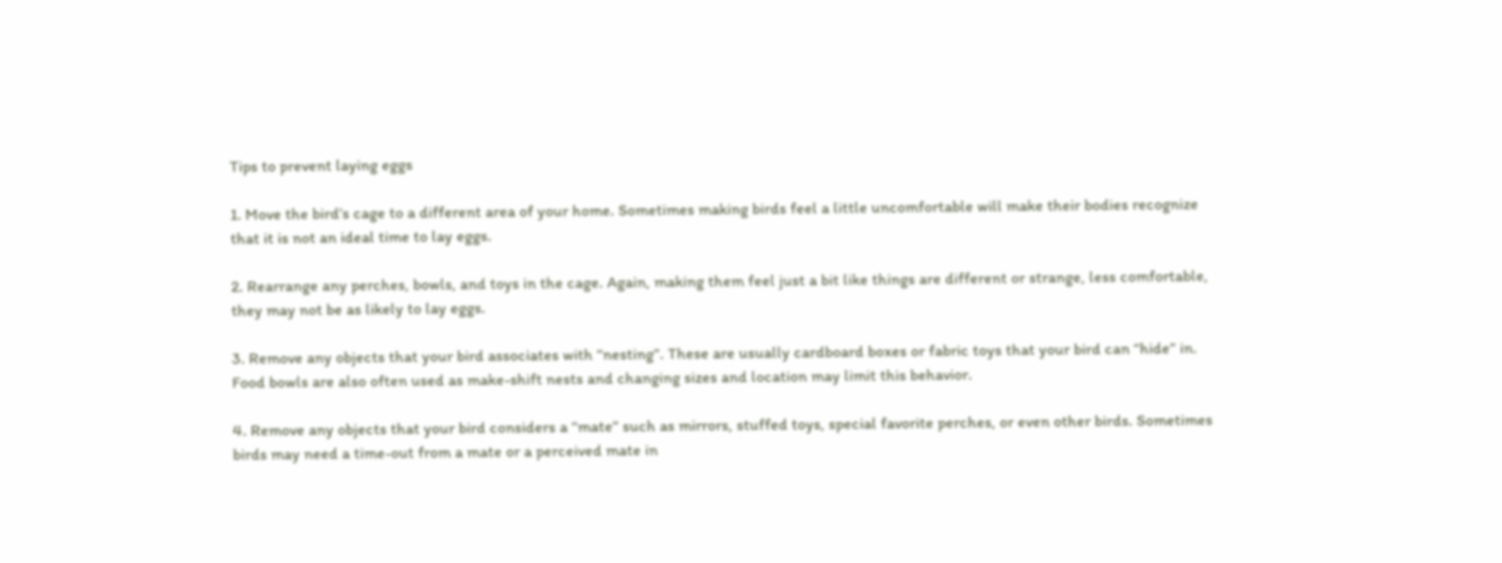Tips to prevent laying eggs

1. Move the bird’s cage to a different area of your home. Sometimes making birds feel a little uncomfortable will make their bodies recognize that it is not an ideal time to lay eggs.

2. Rearrange any perches, bowls, and toys in the cage. Again, making them feel just a bit like things are different or strange, less comfortable, they may not be as likely to lay eggs.

3. Remove any objects that your bird associates with “nesting”. These are usually cardboard boxes or fabric toys that your bird can “hide” in. Food bowls are also often used as make-shift nests and changing sizes and location may limit this behavior.

4. Remove any objects that your bird considers a “mate” such as mirrors, stuffed toys, special favorite perches, or even other birds. Sometimes birds may need a time-out from a mate or a perceived mate in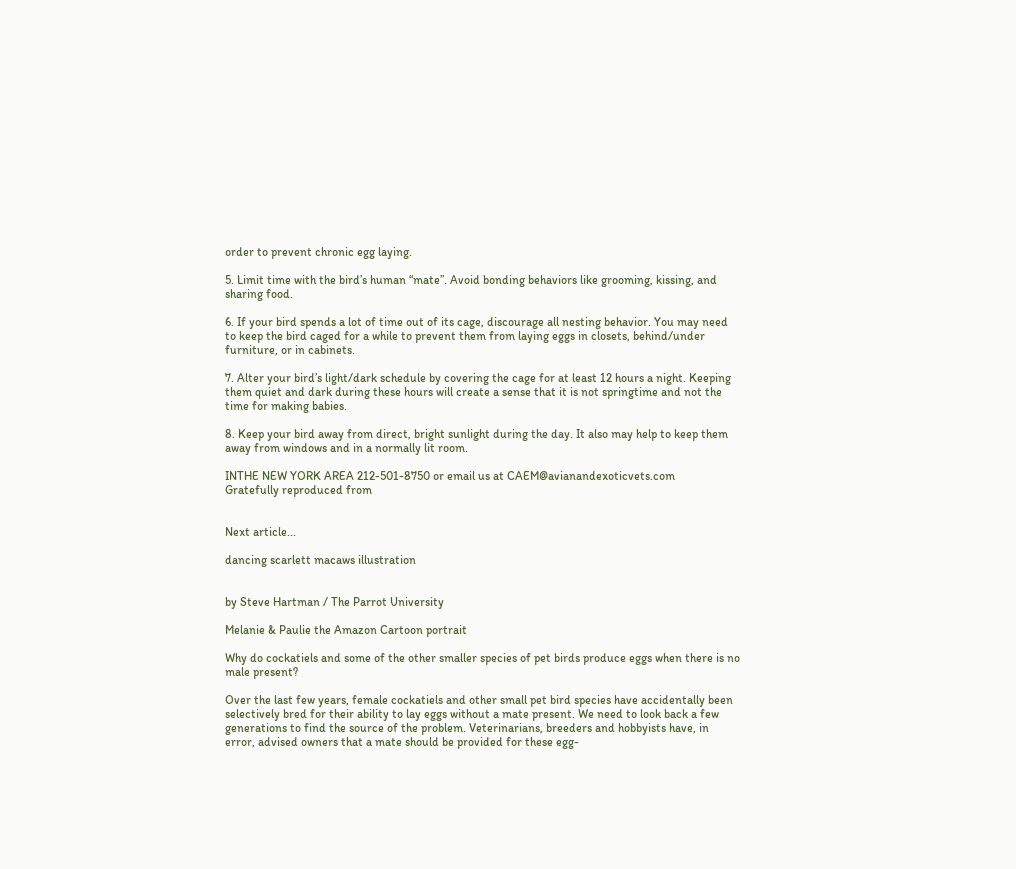order to prevent chronic egg laying.

5. Limit time with the bird’s human “mate”. Avoid bonding behaviors like grooming, kissing, and sharing food.

6. If your bird spends a lot of time out of its cage, discourage all nesting behavior. You may need to keep the bird caged for a while to prevent them from laying eggs in closets, behind/under furniture, or in cabinets.

7. Alter your bird’s light/dark schedule by covering the cage for at least 12 hours a night. Keeping them quiet and dark during these hours will create a sense that it is not springtime and not the time for making babies.

8. Keep your bird away from direct, bright sunlight during the day. It also may help to keep them away from windows and in a normally lit room.

INTHE NEW YORK AREA 212-501-8750 or email us at CAEM@avianandexoticvets.com
Gratefully reproduced from


Next article...

dancing scarlett macaws illustration


by Steve Hartman / The Parrot University

Melanie & Paulie the Amazon Cartoon portrait

Why do cockatiels and some of the other smaller species of pet birds produce eggs when there is no male present?

Over the last few years, female cockatiels and other small pet bird species have accidentally been selectively bred for their ability to lay eggs without a mate present. We need to look back a few generations to find the source of the problem. Veterinarians, breeders and hobbyists have, in error, advised owners that a mate should be provided for these egg-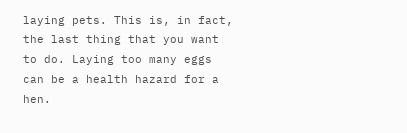laying pets. This is, in fact, the last thing that you want to do. Laying too many eggs can be a health hazard for a hen.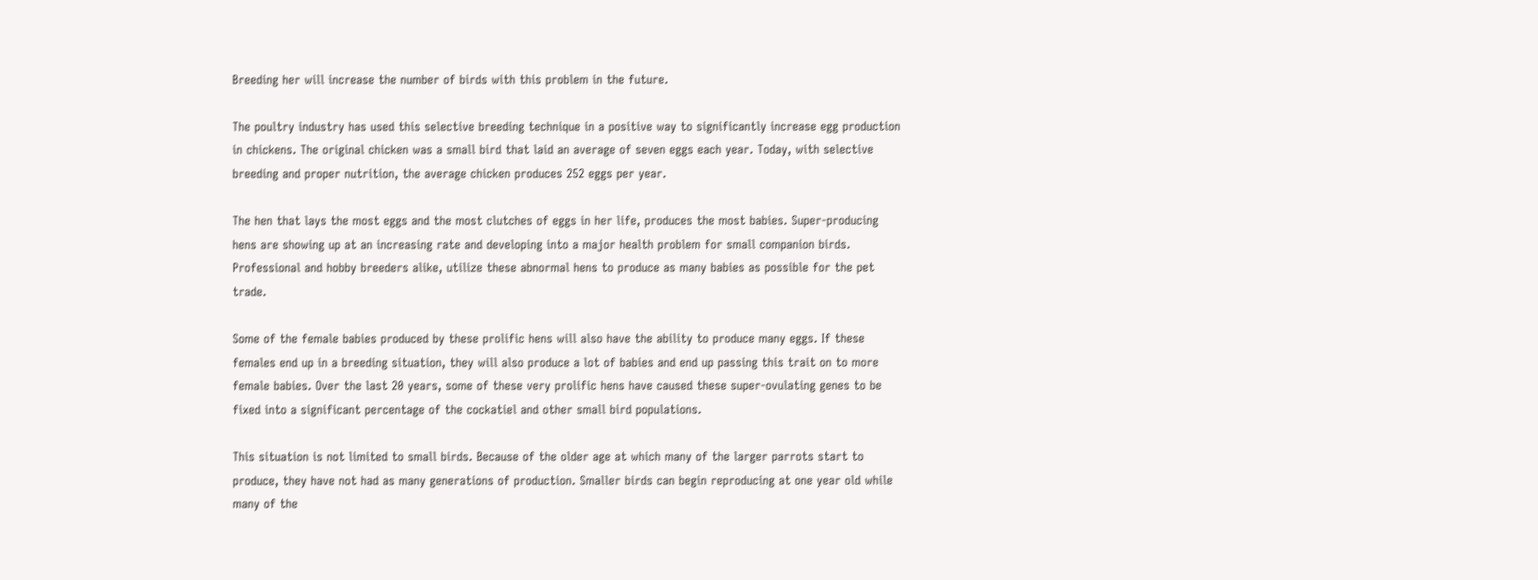Breeding her will increase the number of birds with this problem in the future.

The poultry industry has used this selective breeding technique in a positive way to significantly increase egg production in chickens. The original chicken was a small bird that laid an average of seven eggs each year. Today, with selective breeding and proper nutrition, the average chicken produces 252 eggs per year.

The hen that lays the most eggs and the most clutches of eggs in her life, produces the most babies. Super-producing hens are showing up at an increasing rate and developing into a major health problem for small companion birds. Professional and hobby breeders alike, utilize these abnormal hens to produce as many babies as possible for the pet trade.

Some of the female babies produced by these prolific hens will also have the ability to produce many eggs. If these females end up in a breeding situation, they will also produce a lot of babies and end up passing this trait on to more female babies. Over the last 20 years, some of these very prolific hens have caused these super-ovulating genes to be fixed into a significant percentage of the cockatiel and other small bird populations.

This situation is not limited to small birds. Because of the older age at which many of the larger parrots start to produce, they have not had as many generations of production. Smaller birds can begin reproducing at one year old while many of the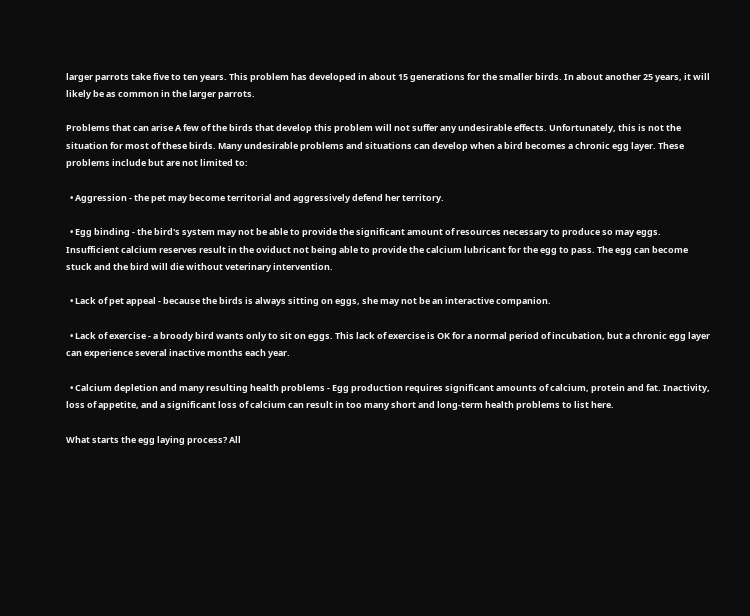larger parrots take five to ten years. This problem has developed in about 15 generations for the smaller birds. In about another 25 years, it will likely be as common in the larger parrots.

Problems that can arise A few of the birds that develop this problem will not suffer any undesirable effects. Unfortunately, this is not the situation for most of these birds. Many undesirable problems and situations can develop when a bird becomes a chronic egg layer. These problems include but are not limited to:

  • Aggression - the pet may become territorial and aggressively defend her territory.

  • Egg binding - the bird's system may not be able to provide the significant amount of resources necessary to produce so may eggs. Insufficient calcium reserves result in the oviduct not being able to provide the calcium lubricant for the egg to pass. The egg can become stuck and the bird will die without veterinary intervention.

  • Lack of pet appeal - because the birds is always sitting on eggs, she may not be an interactive companion.

  • Lack of exercise - a broody bird wants only to sit on eggs. This lack of exercise is OK for a normal period of incubation, but a chronic egg layer can experience several inactive months each year.

  • Calcium depletion and many resulting health problems - Egg production requires significant amounts of calcium, protein and fat. Inactivity, loss of appetite, and a significant loss of calcium can result in too many short and long-term health problems to list here.

What starts the egg laying process? All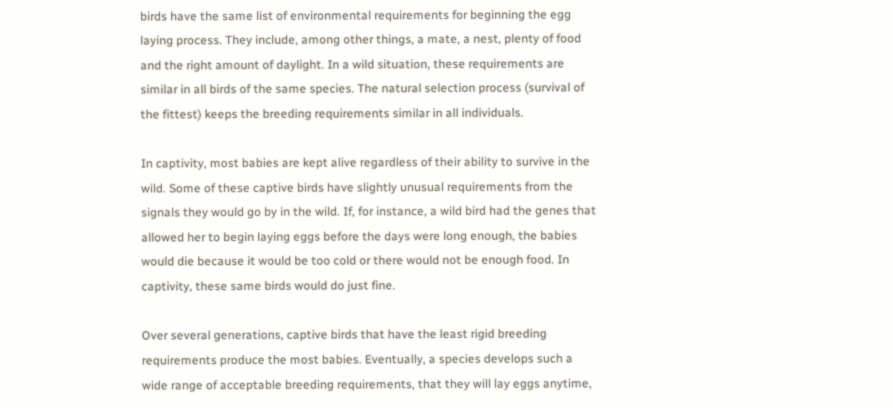birds have the same list of environmental requirements for beginning the egg laying process. They include, among other things, a mate, a nest, plenty of food and the right amount of daylight. In a wild situation, these requirements are similar in all birds of the same species. The natural selection process (survival of the fittest) keeps the breeding requirements similar in all individuals.

In captivity, most babies are kept alive regardless of their ability to survive in the wild. Some of these captive birds have slightly unusual requirements from the signals they would go by in the wild. If, for instance, a wild bird had the genes that allowed her to begin laying eggs before the days were long enough, the babies would die because it would be too cold or there would not be enough food. In captivity, these same birds would do just fine.

Over several generations, captive birds that have the least rigid breeding requirements produce the most babies. Eventually, a species develops such a wide range of acceptable breeding requirements, that they will lay eggs anytime,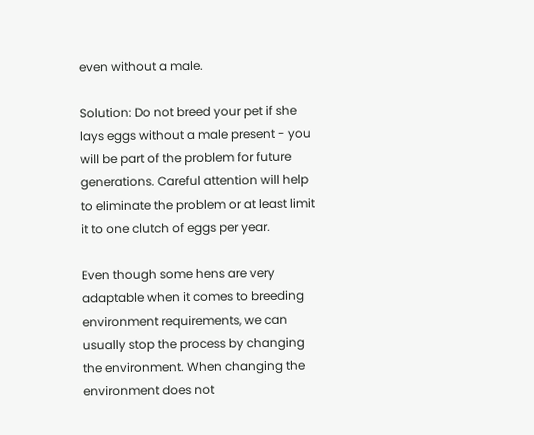even without a male.

Solution: Do not breed your pet if she lays eggs without a male present - you will be part of the problem for future generations. Careful attention will help to eliminate the problem or at least limit it to one clutch of eggs per year.

Even though some hens are very adaptable when it comes to breeding environment requirements, we can usually stop the process by changing the environment. When changing the environment does not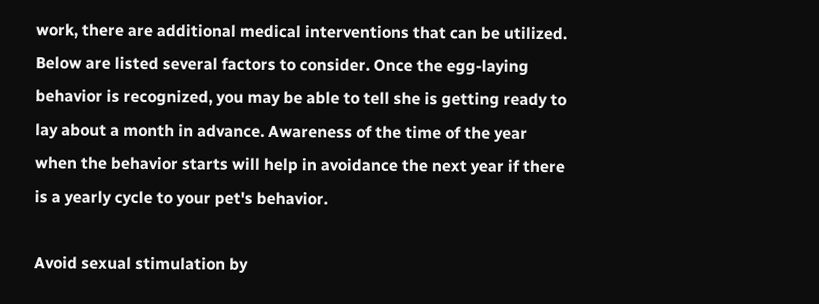work, there are additional medical interventions that can be utilized. Below are listed several factors to consider. Once the egg-laying behavior is recognized, you may be able to tell she is getting ready to lay about a month in advance. Awareness of the time of the year when the behavior starts will help in avoidance the next year if there is a yearly cycle to your pet's behavior.

Avoid sexual stimulation by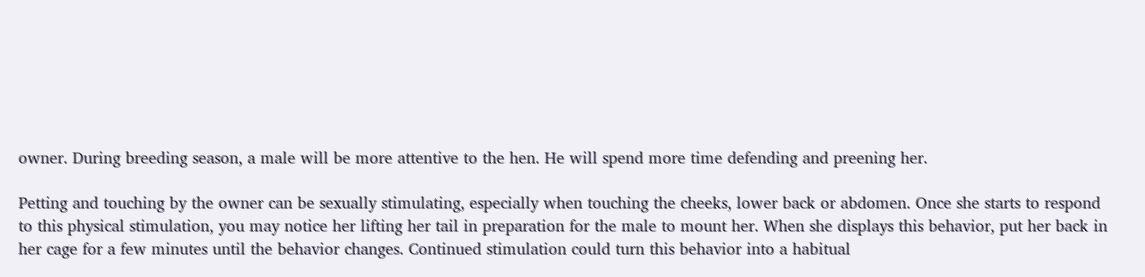owner. During breeding season, a male will be more attentive to the hen. He will spend more time defending and preening her.

Petting and touching by the owner can be sexually stimulating, especially when touching the cheeks, lower back or abdomen. Once she starts to respond to this physical stimulation, you may notice her lifting her tail in preparation for the male to mount her. When she displays this behavior, put her back in her cage for a few minutes until the behavior changes. Continued stimulation could turn this behavior into a habitual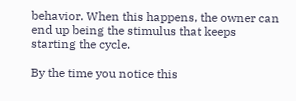behavior. When this happens, the owner can end up being the stimulus that keeps starting the cycle.

By the time you notice this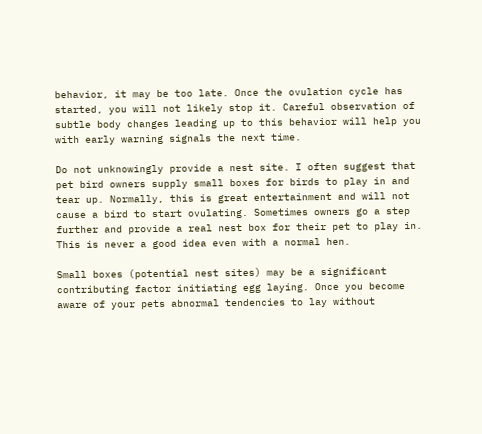behavior, it may be too late. Once the ovulation cycle has started, you will not likely stop it. Careful observation of subtle body changes leading up to this behavior will help you with early warning signals the next time.

Do not unknowingly provide a nest site. I often suggest that pet bird owners supply small boxes for birds to play in and tear up. Normally, this is great entertainment and will not cause a bird to start ovulating. Sometimes owners go a step further and provide a real nest box for their pet to play in. This is never a good idea even with a normal hen.

Small boxes (potential nest sites) may be a significant contributing factor initiating egg laying. Once you become aware of your pets abnormal tendencies to lay without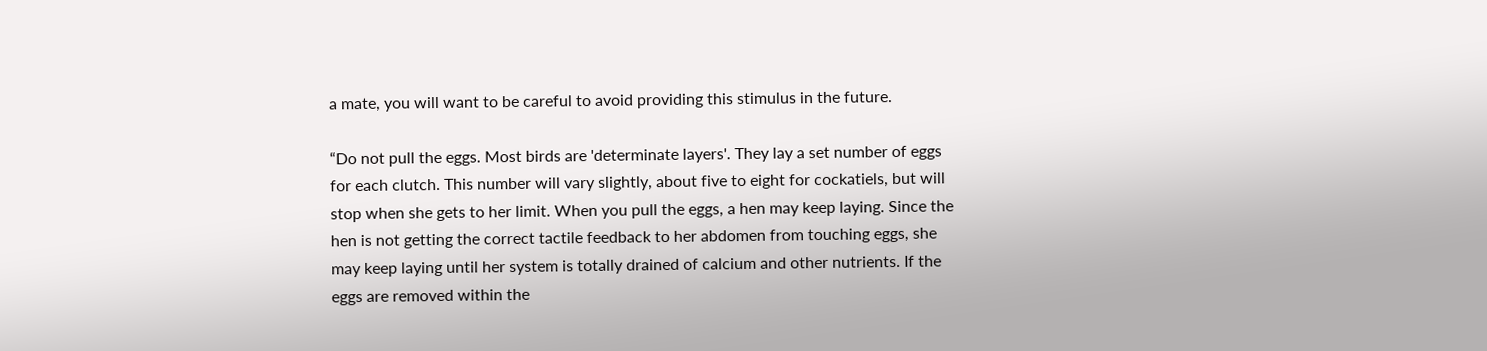a mate, you will want to be careful to avoid providing this stimulus in the future.

“Do not pull the eggs. Most birds are 'determinate layers'. They lay a set number of eggs for each clutch. This number will vary slightly, about five to eight for cockatiels, but will stop when she gets to her limit. When you pull the eggs, a hen may keep laying. Since the hen is not getting the correct tactile feedback to her abdomen from touching eggs, she may keep laying until her system is totally drained of calcium and other nutrients. If the eggs are removed within the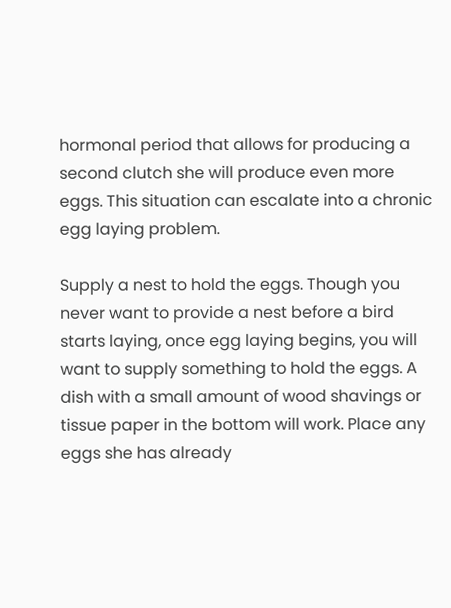hormonal period that allows for producing a second clutch she will produce even more eggs. This situation can escalate into a chronic egg laying problem.

Supply a nest to hold the eggs. Though you never want to provide a nest before a bird starts laying, once egg laying begins, you will want to supply something to hold the eggs. A dish with a small amount of wood shavings or tissue paper in the bottom will work. Place any eggs she has already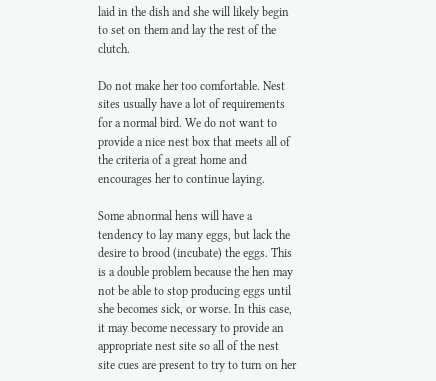laid in the dish and she will likely begin to set on them and lay the rest of the clutch.

Do not make her too comfortable. Nest sites usually have a lot of requirements for a normal bird. We do not want to provide a nice nest box that meets all of the criteria of a great home and encourages her to continue laying.

Some abnormal hens will have a tendency to lay many eggs, but lack the desire to brood (incubate) the eggs. This is a double problem because the hen may not be able to stop producing eggs until she becomes sick, or worse. In this case, it may become necessary to provide an appropriate nest site so all of the nest site cues are present to try to turn on her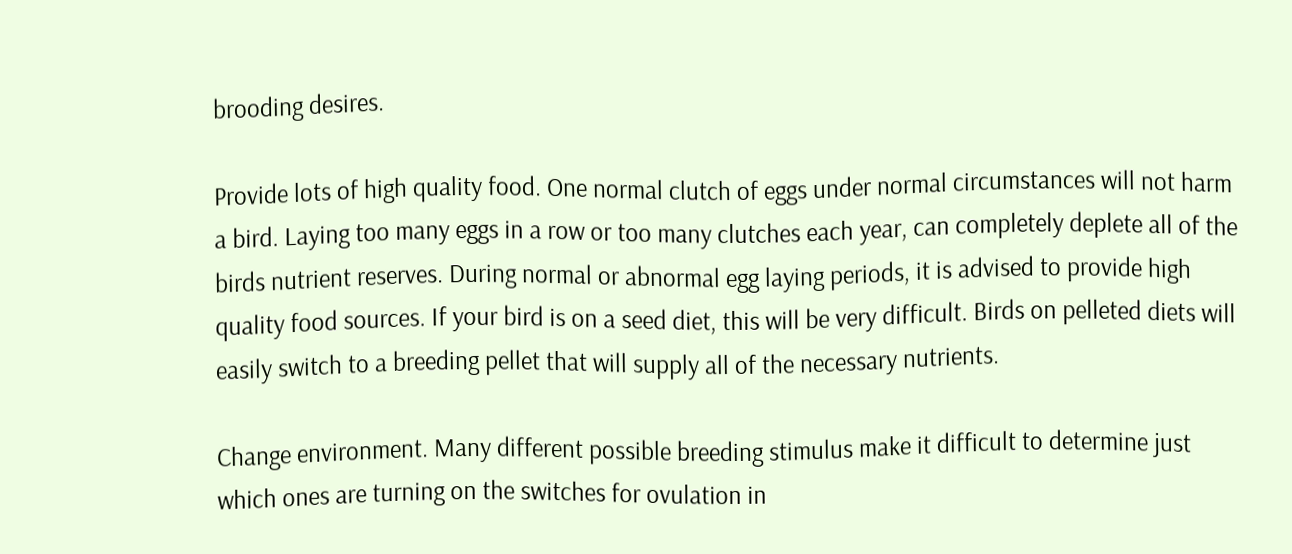brooding desires.

Provide lots of high quality food. One normal clutch of eggs under normal circumstances will not harm a bird. Laying too many eggs in a row or too many clutches each year, can completely deplete all of the birds nutrient reserves. During normal or abnormal egg laying periods, it is advised to provide high quality food sources. If your bird is on a seed diet, this will be very difficult. Birds on pelleted diets will easily switch to a breeding pellet that will supply all of the necessary nutrients.

Change environment. Many different possible breeding stimulus make it difficult to determine just which ones are turning on the switches for ovulation in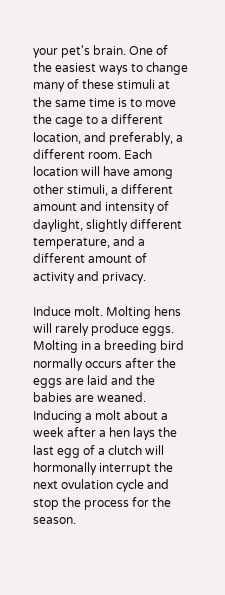your pet's brain. One of the easiest ways to change many of these stimuli at the same time is to move the cage to a different location, and preferably, a different room. Each location will have among other stimuli, a different amount and intensity of daylight, slightly different temperature, and a different amount of activity and privacy.

Induce molt. Molting hens will rarely produce eggs. Molting in a breeding bird normally occurs after the eggs are laid and the babies are weaned. Inducing a molt about a week after a hen lays the last egg of a clutch will hormonally interrupt the next ovulation cycle and stop the process for the season.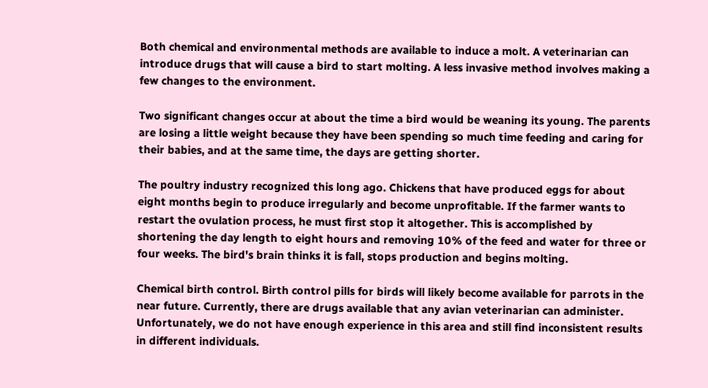Both chemical and environmental methods are available to induce a molt. A veterinarian can introduce drugs that will cause a bird to start molting. A less invasive method involves making a few changes to the environment.

Two significant changes occur at about the time a bird would be weaning its young. The parents are losing a little weight because they have been spending so much time feeding and caring for their babies, and at the same time, the days are getting shorter.

The poultry industry recognized this long ago. Chickens that have produced eggs for about eight months begin to produce irregularly and become unprofitable. If the farmer wants to restart the ovulation process, he must first stop it altogether. This is accomplished by shortening the day length to eight hours and removing 10% of the feed and water for three or four weeks. The bird's brain thinks it is fall, stops production and begins molting.

Chemical birth control. Birth control pills for birds will likely become available for parrots in the near future. Currently, there are drugs available that any avian veterinarian can administer. Unfortunately, we do not have enough experience in this area and still find inconsistent results in different individuals.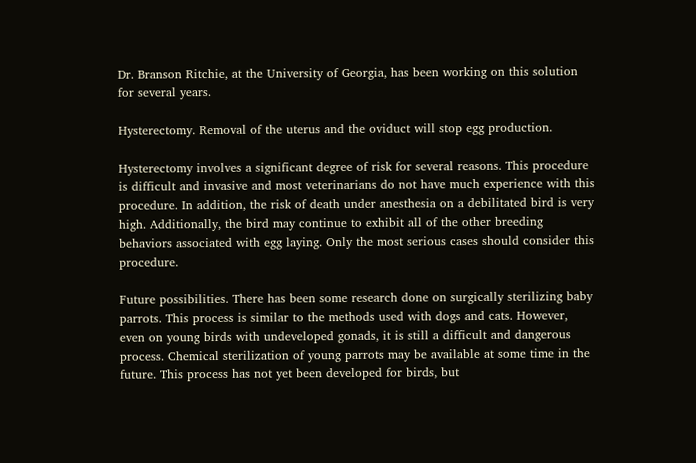Dr. Branson Ritchie, at the University of Georgia, has been working on this solution for several years.

Hysterectomy. Removal of the uterus and the oviduct will stop egg production.

Hysterectomy involves a significant degree of risk for several reasons. This procedure is difficult and invasive and most veterinarians do not have much experience with this procedure. In addition, the risk of death under anesthesia on a debilitated bird is very high. Additionally, the bird may continue to exhibit all of the other breeding behaviors associated with egg laying. Only the most serious cases should consider this procedure.

Future possibilities. There has been some research done on surgically sterilizing baby parrots. This process is similar to the methods used with dogs and cats. However, even on young birds with undeveloped gonads, it is still a difficult and dangerous process. Chemical sterilization of young parrots may be available at some time in the future. This process has not yet been developed for birds, but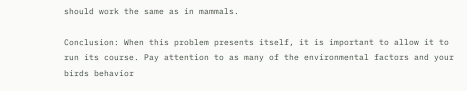should work the same as in mammals.

Conclusion: When this problem presents itself, it is important to allow it to run its course. Pay attention to as many of the environmental factors and your birds behavior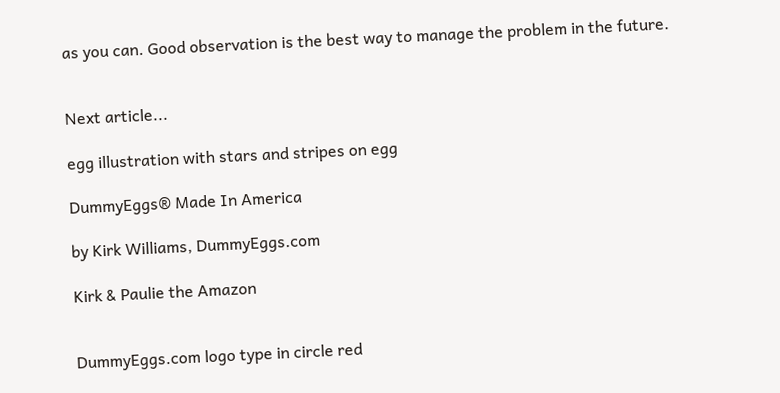as you can. Good observation is the best way to manage the problem in the future.


Next article...

egg illustration with stars and stripes on egg

DummyEggs® Made In America

by Kirk Williams, DummyEggs.com

Kirk & Paulie the Amazon


DummyEggs.com logo type in circle red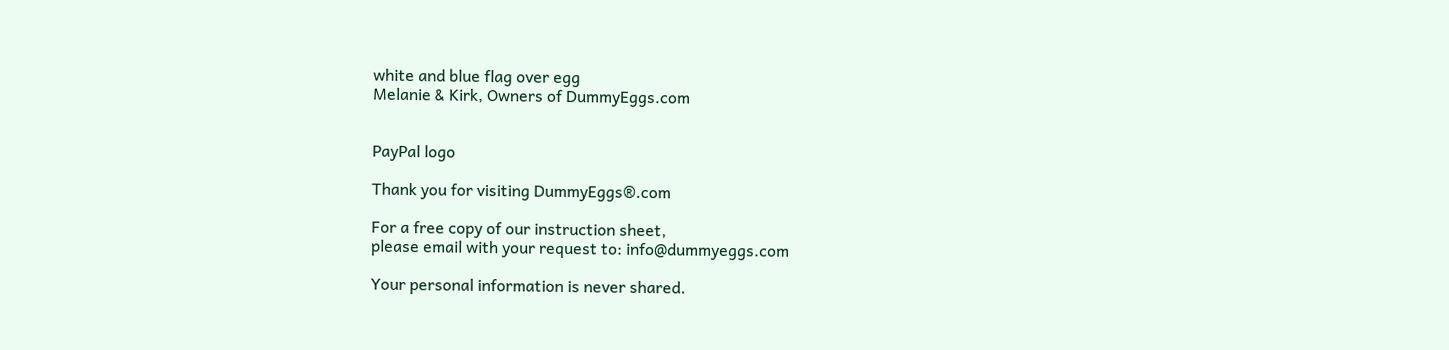white and blue flag over egg
Melanie & Kirk, Owners of DummyEggs.com


PayPal logo

Thank you for visiting DummyEggs®.com

For a free copy of our instruction sheet,
please email with your request to: info@dummyeggs.com

Your personal information is never shared.